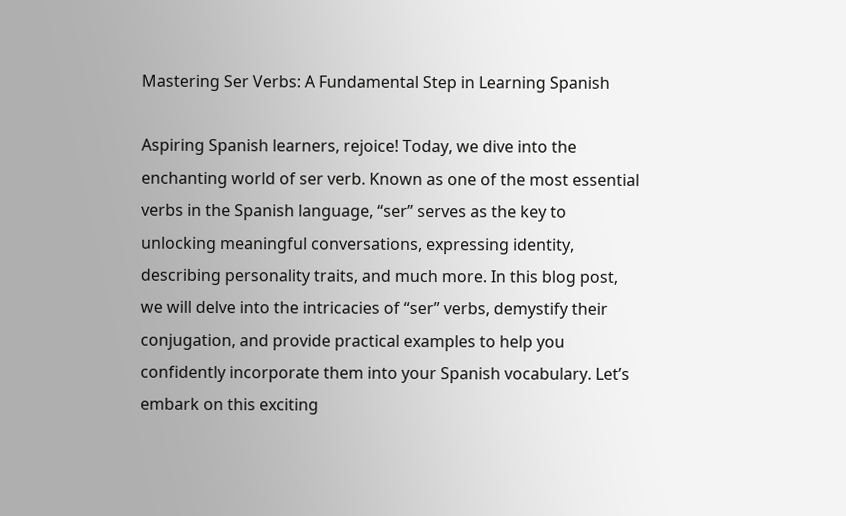Mastering Ser Verbs: A Fundamental Step in Learning Spanish

Aspiring Spanish learners, rejoice! Today, we dive into the enchanting world of ser verb. Known as one of the most essential verbs in the Spanish language, “ser” serves as the key to unlocking meaningful conversations, expressing identity, describing personality traits, and much more. In this blog post, we will delve into the intricacies of “ser” verbs, demystify their conjugation, and provide practical examples to help you confidently incorporate them into your Spanish vocabulary. Let’s embark on this exciting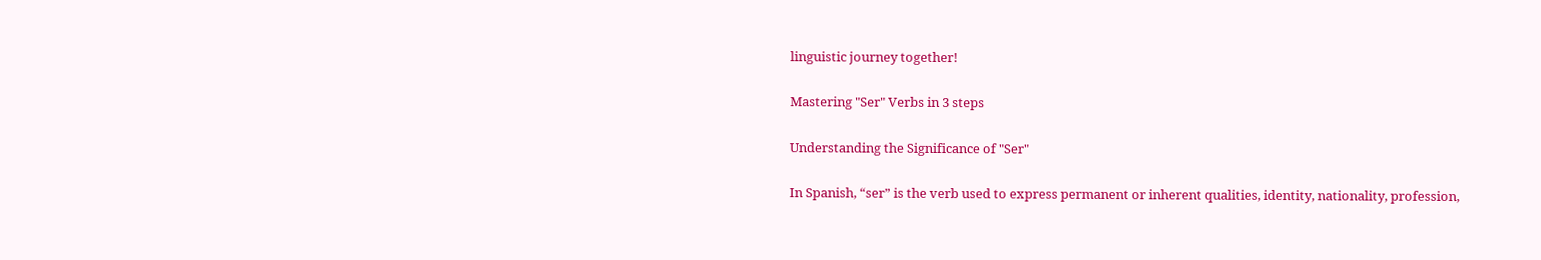linguistic journey together!

Mastering "Ser" Verbs in 3 steps

Understanding the Significance of "Ser"

In Spanish, “ser” is the verb used to express permanent or inherent qualities, identity, nationality, profession,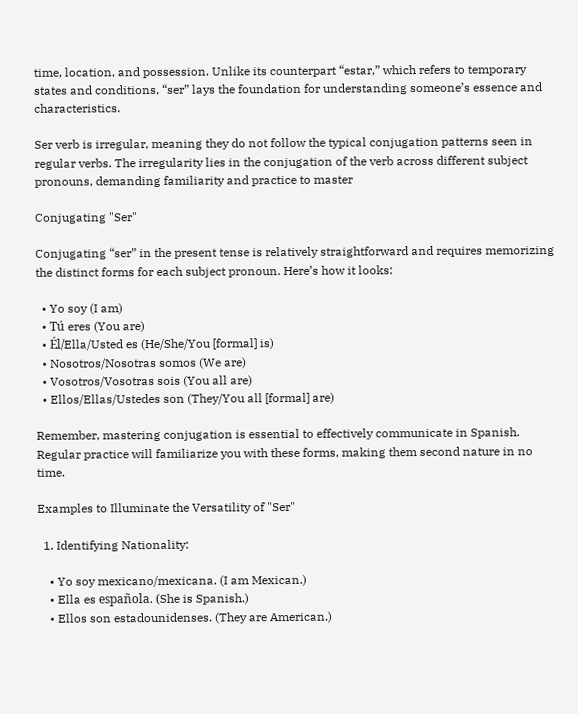time, location, and possession. Unlike its counterpart “estar,” which refers to temporary states and conditions, “ser” lays the foundation for understanding someone’s essence and characteristics.

Ser verb is irregular, meaning they do not follow the typical conjugation patterns seen in regular verbs. The irregularity lies in the conjugation of the verb across different subject pronouns, demanding familiarity and practice to master

Conjugating "Ser"

Conjugating “ser” in the present tense is relatively straightforward and requires memorizing the distinct forms for each subject pronoun. Here’s how it looks:

  • Yo soy (I am)
  • Tú eres (You are)
  • Él/Ella/Usted es (He/She/You [formal] is)
  • Nosotros/Nosotras somos (We are)
  • Vosotros/Vosotras sois (You all are)
  • Ellos/Ellas/Ustedes son (They/You all [formal] are)

Remember, mastering conjugation is essential to effectively communicate in Spanish. Regular practice will familiarize you with these forms, making them second nature in no time.

Examples to Illuminate the Versatility of "Ser"

  1. Identifying Nationality:

    • Yo soy mexicano/mexicana. (I am Mexican.)
    • Ella es española. (She is Spanish.)
    • Ellos son estadounidenses. (They are American.)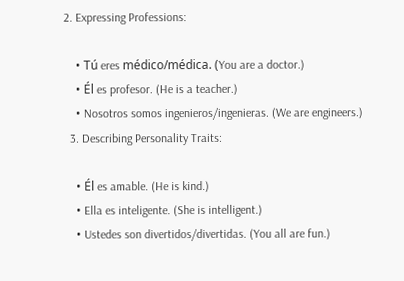2. Expressing Professions:

    • Tú eres médico/médica. (You are a doctor.)
    • Él es profesor. (He is a teacher.)
    • Nosotros somos ingenieros/ingenieras. (We are engineers.)
  3. Describing Personality Traits:

    • Él es amable. (He is kind.)
    • Ella es inteligente. (She is intelligent.)
    • Ustedes son divertidos/divertidas. (You all are fun.)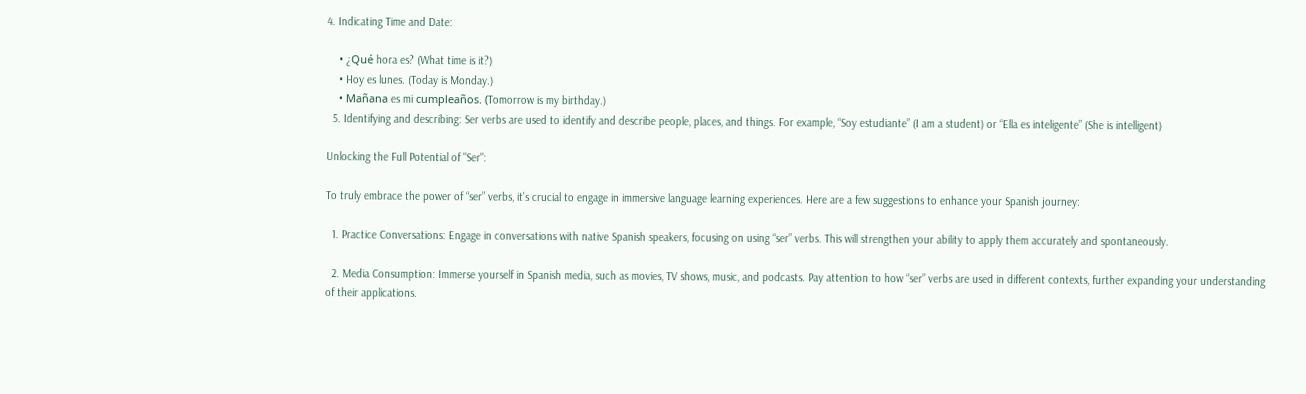4. Indicating Time and Date:

    • ¿Qué hora es? (What time is it?)
    • Hoy es lunes. (Today is Monday.)
    • Mañana es mi cumpleaños. (Tomorrow is my birthday.)
  5. Identifying and describing: Ser verbs are used to identify and describe people, places, and things. For example, “Soy estudiante” (I am a student) or “Ella es inteligente” (She is intelligent)

Unlocking the Full Potential of "Ser":

To truly embrace the power of “ser” verbs, it’s crucial to engage in immersive language learning experiences. Here are a few suggestions to enhance your Spanish journey:

  1. Practice Conversations: Engage in conversations with native Spanish speakers, focusing on using “ser” verbs. This will strengthen your ability to apply them accurately and spontaneously.

  2. Media Consumption: Immerse yourself in Spanish media, such as movies, TV shows, music, and podcasts. Pay attention to how “ser” verbs are used in different contexts, further expanding your understanding of their applications.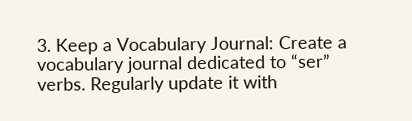3. Keep a Vocabulary Journal: Create a vocabulary journal dedicated to “ser” verbs. Regularly update it with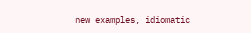new examples, idiomatic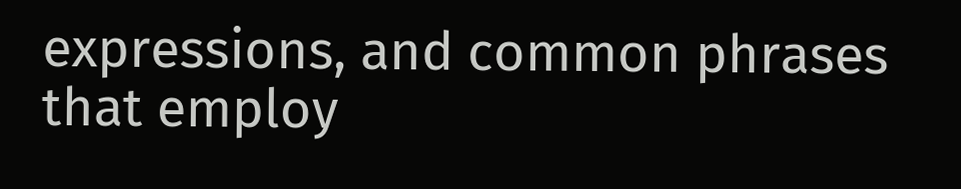expressions, and common phrases that employ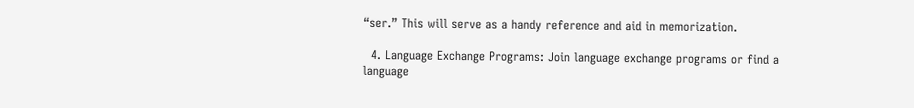“ser.” This will serve as a handy reference and aid in memorization.

  4. Language Exchange Programs: Join language exchange programs or find a language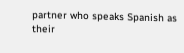partner who speaks Spanish as their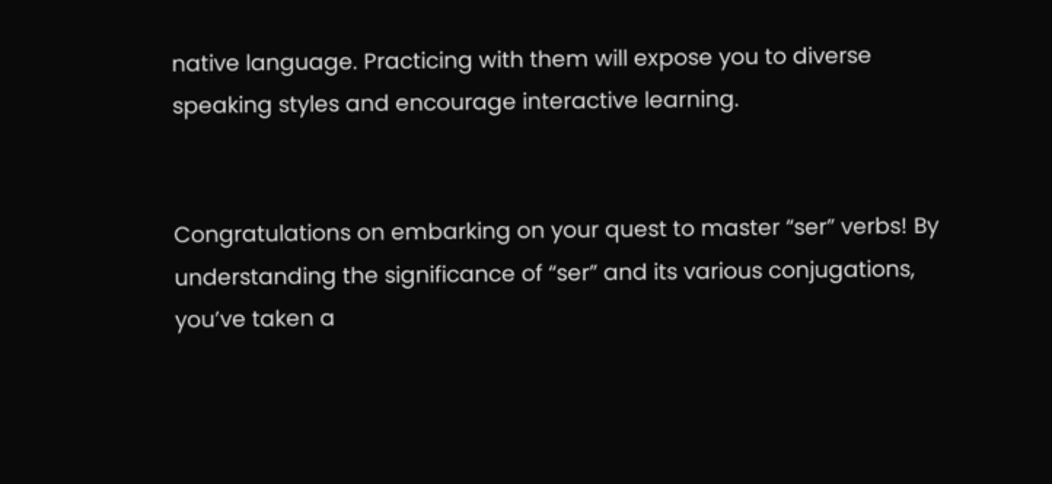native language. Practicing with them will expose you to diverse speaking styles and encourage interactive learning.


Congratulations on embarking on your quest to master “ser” verbs! By understanding the significance of “ser” and its various conjugations, you’ve taken a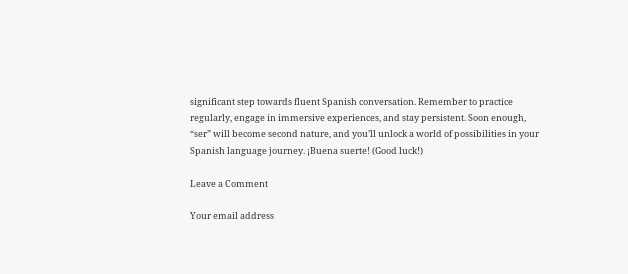significant step towards fluent Spanish conversation. Remember to practice regularly, engage in immersive experiences, and stay persistent. Soon enough, “ser” will become second nature, and you’ll unlock a world of possibilities in your Spanish language journey. ¡Buena suerte! (Good luck!)

Leave a Comment

Your email address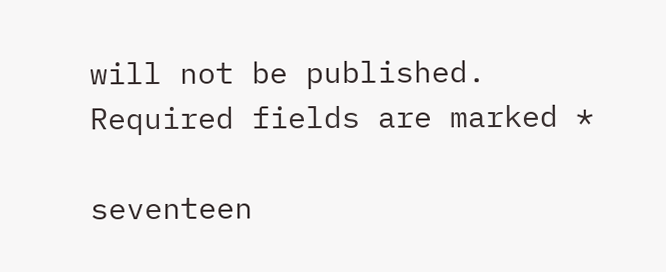will not be published. Required fields are marked *

seventeen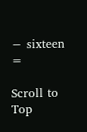− sixteen =

Scroll to Top